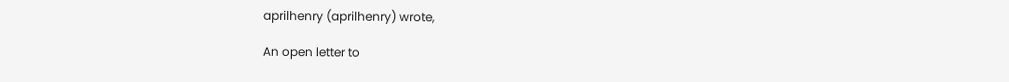aprilhenry (aprilhenry) wrote,

An open letter to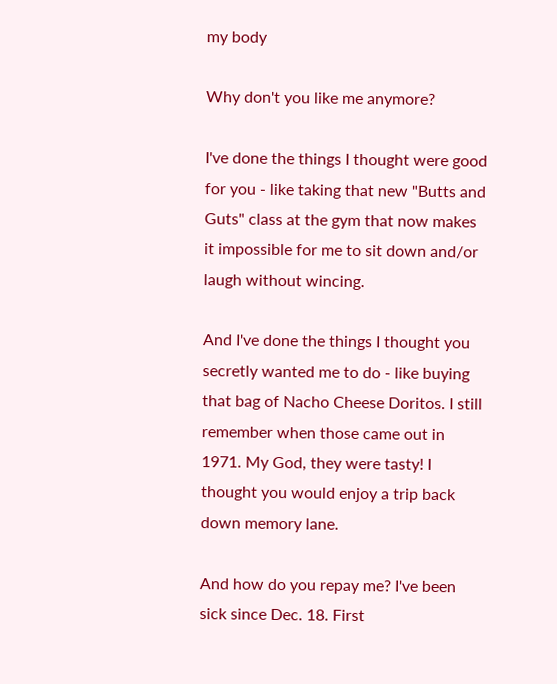my body

Why don't you like me anymore?

I've done the things I thought were good for you - like taking that new "Butts and Guts" class at the gym that now makes it impossible for me to sit down and/or laugh without wincing.

And I've done the things I thought you secretly wanted me to do - like buying that bag of Nacho Cheese Doritos. I still remember when those came out in 1971. My God, they were tasty! I thought you would enjoy a trip back down memory lane.

And how do you repay me? I've been sick since Dec. 18. First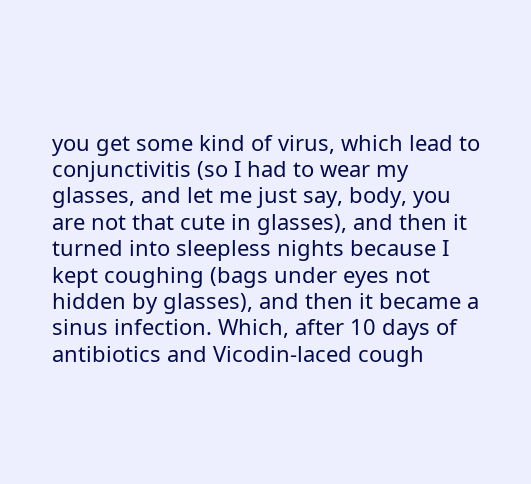you get some kind of virus, which lead to conjunctivitis (so I had to wear my glasses, and let me just say, body, you are not that cute in glasses), and then it turned into sleepless nights because I kept coughing (bags under eyes not hidden by glasses), and then it became a sinus infection. Which, after 10 days of antibiotics and Vicodin-laced cough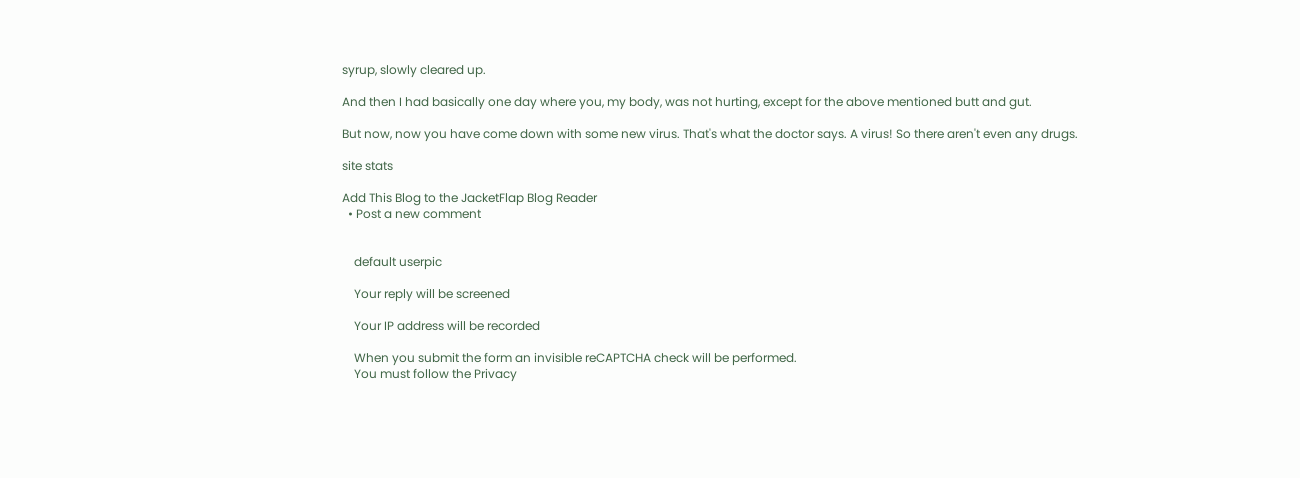syrup, slowly cleared up.

And then I had basically one day where you, my body, was not hurting, except for the above mentioned butt and gut.

But now, now you have come down with some new virus. That's what the doctor says. A virus! So there aren't even any drugs.

site stats

Add This Blog to the JacketFlap Blog Reader
  • Post a new comment


    default userpic

    Your reply will be screened

    Your IP address will be recorded

    When you submit the form an invisible reCAPTCHA check will be performed.
    You must follow the Privacy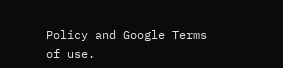Policy and Google Terms of use.